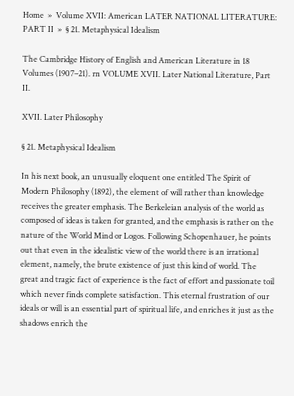Home  »  Volume XVII: American LATER NATIONAL LITERATURE: PART II  »  § 21. Metaphysical Idealism

The Cambridge History of English and American Literature in 18 Volumes (1907–21). rn VOLUME XVII. Later National Literature, Part II.

XVII. Later Philosophy

§ 21. Metaphysical Idealism

In his next book, an unusually eloquent one entitled The Spirit of Modern Philosophy (1892), the element of will rather than knowledge receives the greater emphasis. The Berkeleian analysis of the world as composed of ideas is taken for granted, and the emphasis is rather on the nature of the World Mind or Logos. Following Schopenhauer, he points out that even in the idealistic view of the world there is an irrational element, namely, the brute existence of just this kind of world. The great and tragic fact of experience is the fact of effort and passionate toil which never finds complete satisfaction. This eternal frustration of our ideals or will is an essential part of spiritual life, and enriches it just as the shadows enrich the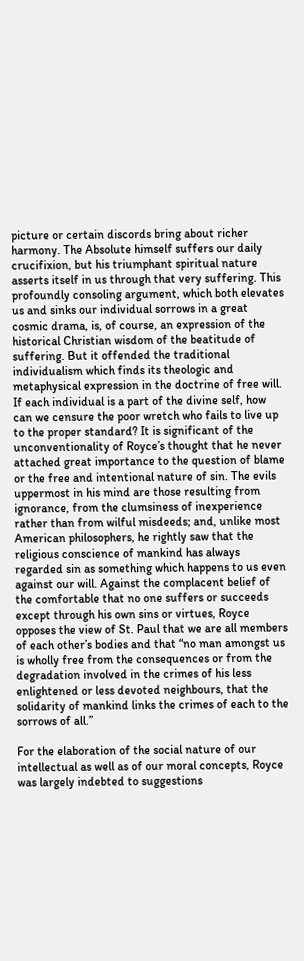picture or certain discords bring about richer harmony. The Absolute himself suffers our daily crucifixion, but his triumphant spiritual nature asserts itself in us through that very suffering. This profoundly consoling argument, which both elevates us and sinks our individual sorrows in a great cosmic drama, is, of course, an expression of the historical Christian wisdom of the beatitude of suffering. But it offended the traditional individualism which finds its theologic and metaphysical expression in the doctrine of free will. If each individual is a part of the divine self, how can we censure the poor wretch who fails to live up to the proper standard? It is significant of the unconventionality of Royce’s thought that he never attached great importance to the question of blame or the free and intentional nature of sin. The evils uppermost in his mind are those resulting from ignorance, from the clumsiness of inexperience rather than from wilful misdeeds; and, unlike most American philosophers, he rightly saw that the religious conscience of mankind has always regarded sin as something which happens to us even against our will. Against the complacent belief of the comfortable that no one suffers or succeeds except through his own sins or virtues, Royce opposes the view of St. Paul that we are all members of each other’s bodies and that “no man amongst us is wholly free from the consequences or from the degradation involved in the crimes of his less enlightened or less devoted neighbours, that the solidarity of mankind links the crimes of each to the sorrows of all.”

For the elaboration of the social nature of our intellectual as well as of our moral concepts, Royce was largely indebted to suggestions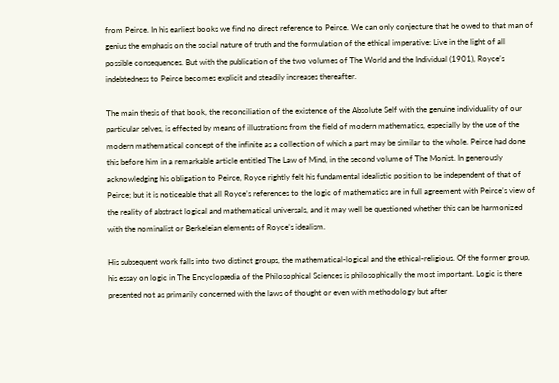from Peirce. In his earliest books we find no direct reference to Peirce. We can only conjecture that he owed to that man of genius the emphasis on the social nature of truth and the formulation of the ethical imperative: Live in the light of all possible consequences. But with the publication of the two volumes of The World and the Individual (1901), Royce’s indebtedness to Peirce becomes explicit and steadily increases thereafter.

The main thesis of that book, the reconciliation of the existence of the Absolute Self with the genuine individuality of our particular selves, is effected by means of illustrations from the field of modern mathematics, especially by the use of the modern mathematical concept of the infinite as a collection of which a part may be similar to the whole. Peirce had done this before him in a remarkable article entitled The Law of Mind, in the second volume of The Monist. In generously acknowledging his obligation to Peirce, Royce rightly felt his fundamental idealistic position to be independent of that of Peirce; but it is noticeable that all Royce’s references to the logic of mathematics are in full agreement with Peirce’s view of the reality of abstract logical and mathematical universals, and it may well be questioned whether this can be harmonized with the nominalist or Berkeleian elements of Royce’s idealism.

His subsequent work falls into two distinct groups, the mathematical-logical and the ethical-religious. Of the former group, his essay on logic in The Encyclopædia of the Philosophical Sciences is philosophically the most important. Logic is there presented not as primarily concerned with the laws of thought or even with methodology but after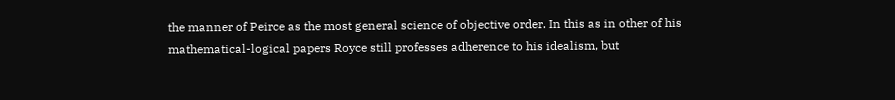the manner of Peirce as the most general science of objective order. In this as in other of his mathematical-logical papers Royce still professes adherence to his idealism, but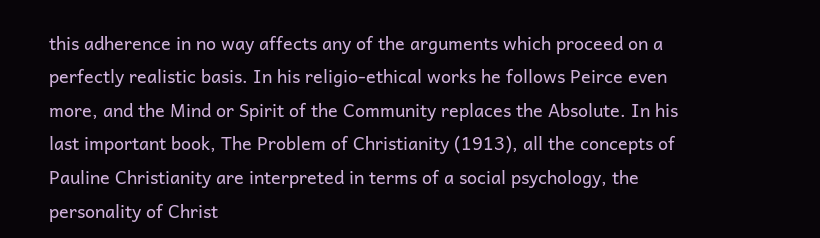this adherence in no way affects any of the arguments which proceed on a perfectly realistic basis. In his religio-ethical works he follows Peirce even more, and the Mind or Spirit of the Community replaces the Absolute. In his last important book, The Problem of Christianity (1913), all the concepts of Pauline Christianity are interpreted in terms of a social psychology, the personality of Christ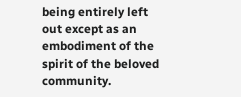being entirely left out except as an embodiment of the spirit of the beloved community.